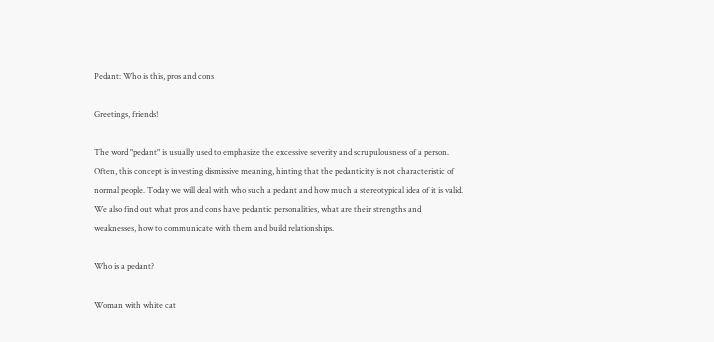Pedant: Who is this, pros and cons

Greetings, friends!

The word "pedant" is usually used to emphasize the excessive severity and scrupulousness of a person. Often, this concept is investing dismissive meaning, hinting that the pedanticity is not characteristic of normal people. Today we will deal with who such a pedant and how much a stereotypical idea of it is valid. We also find out what pros and cons have pedantic personalities, what are their strengths and weaknesses, how to communicate with them and build relationships.

Who is a pedant?

Woman with white cat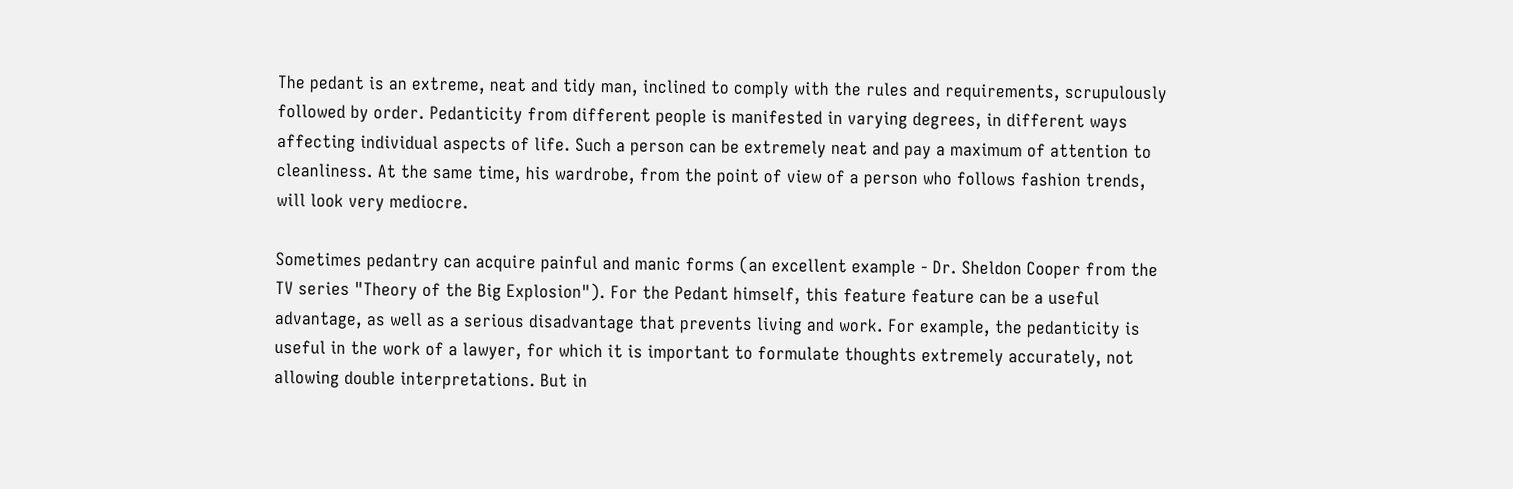The pedant is an extreme, neat and tidy man, inclined to comply with the rules and requirements, scrupulously followed by order. Pedanticity from different people is manifested in varying degrees, in different ways affecting individual aspects of life. Such a person can be extremely neat and pay a maximum of attention to cleanliness. At the same time, his wardrobe, from the point of view of a person who follows fashion trends, will look very mediocre.

Sometimes pedantry can acquire painful and manic forms (an excellent example - Dr. Sheldon Cooper from the TV series "Theory of the Big Explosion"). For the Pedant himself, this feature feature can be a useful advantage, as well as a serious disadvantage that prevents living and work. For example, the pedanticity is useful in the work of a lawyer, for which it is important to formulate thoughts extremely accurately, not allowing double interpretations. But in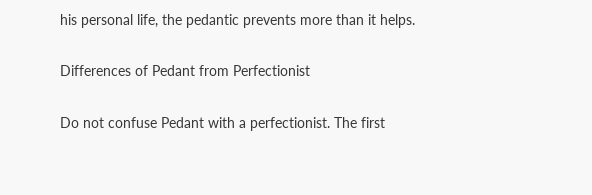his personal life, the pedantic prevents more than it helps.

Differences of Pedant from Perfectionist

Do not confuse Pedant with a perfectionist. The first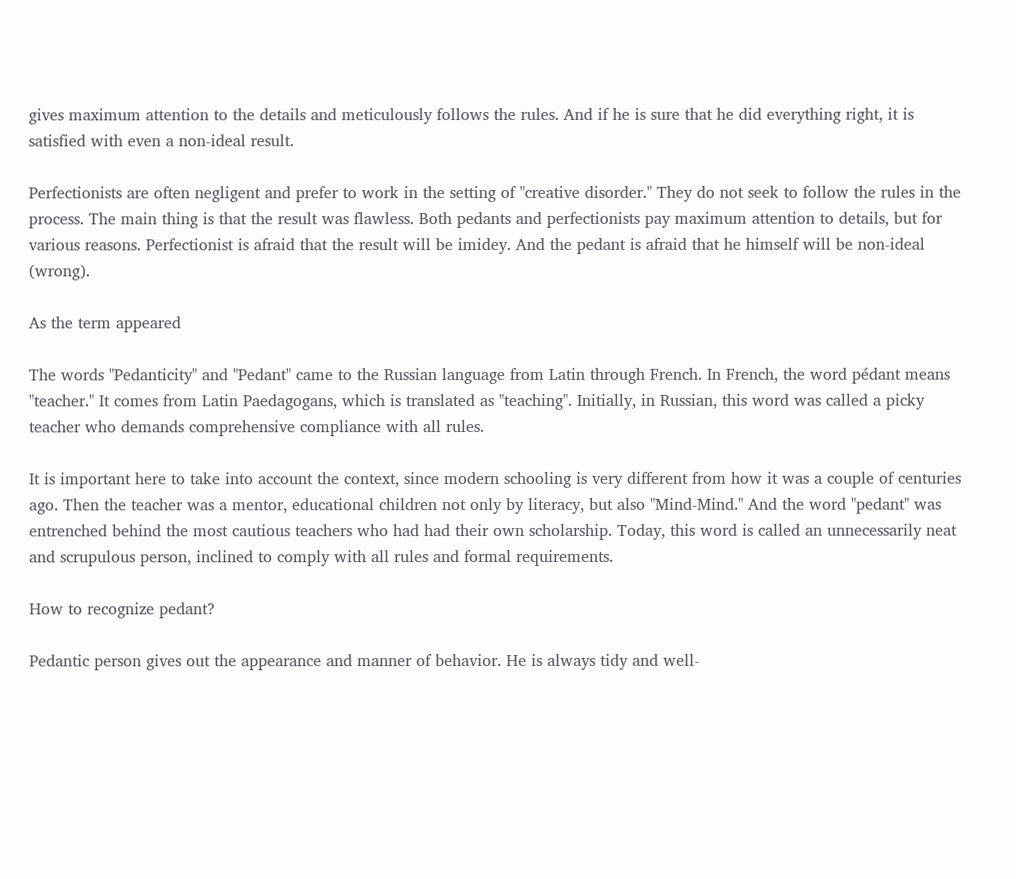gives maximum attention to the details and meticulously follows the rules. And if he is sure that he did everything right, it is satisfied with even a non-ideal result.

Perfectionists are often negligent and prefer to work in the setting of "creative disorder." They do not seek to follow the rules in the process. The main thing is that the result was flawless. Both pedants and perfectionists pay maximum attention to details, but for various reasons. Perfectionist is afraid that the result will be imidey. And the pedant is afraid that he himself will be non-ideal (wrong).

As the term appeared

The words "Pedanticity" and "Pedant" came to the Russian language from Latin through French. In French, the word pédant means "teacher." It comes from Latin Paedagogans, which is translated as "teaching". Initially, in Russian, this word was called a picky teacher who demands comprehensive compliance with all rules.

It is important here to take into account the context, since modern schooling is very different from how it was a couple of centuries ago. Then the teacher was a mentor, educational children not only by literacy, but also "Mind-Mind." And the word "pedant" was entrenched behind the most cautious teachers who had had their own scholarship. Today, this word is called an unnecessarily neat and scrupulous person, inclined to comply with all rules and formal requirements.

How to recognize pedant?

Pedantic person gives out the appearance and manner of behavior. He is always tidy and well-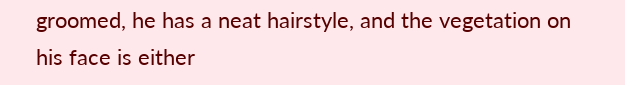groomed, he has a neat hairstyle, and the vegetation on his face is either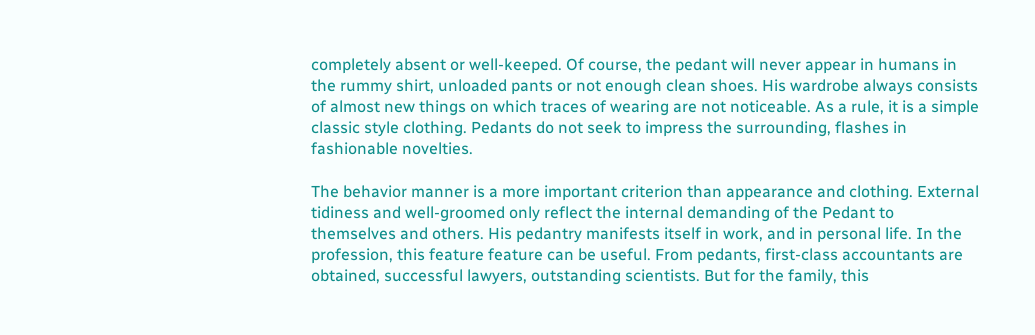completely absent or well-keeped. Of course, the pedant will never appear in humans in the rummy shirt, unloaded pants or not enough clean shoes. His wardrobe always consists of almost new things on which traces of wearing are not noticeable. As a rule, it is a simple classic style clothing. Pedants do not seek to impress the surrounding, flashes in fashionable novelties.

The behavior manner is a more important criterion than appearance and clothing. External tidiness and well-groomed only reflect the internal demanding of the Pedant to themselves and others. His pedantry manifests itself in work, and in personal life. In the profession, this feature feature can be useful. From pedants, first-class accountants are obtained, successful lawyers, outstanding scientists. But for the family, this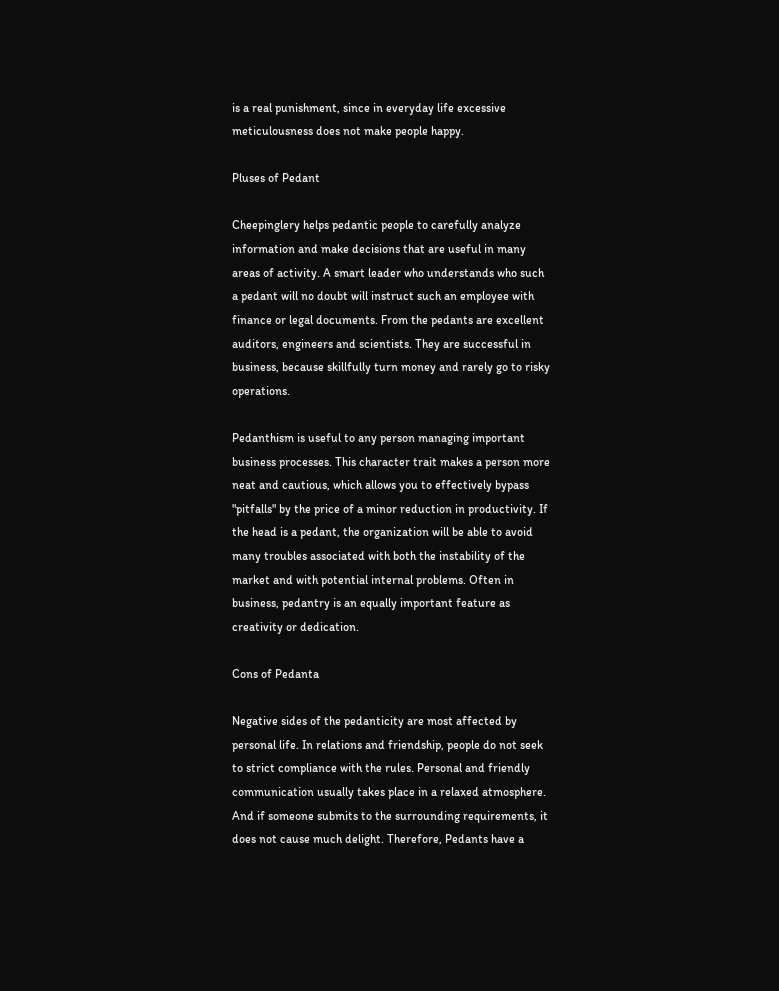is a real punishment, since in everyday life excessive meticulousness does not make people happy.

Pluses of Pedant

Cheepinglery helps pedantic people to carefully analyze information and make decisions that are useful in many areas of activity. A smart leader who understands who such a pedant will no doubt will instruct such an employee with finance or legal documents. From the pedants are excellent auditors, engineers and scientists. They are successful in business, because skillfully turn money and rarely go to risky operations.

Pedanthism is useful to any person managing important business processes. This character trait makes a person more neat and cautious, which allows you to effectively bypass "pitfalls" by the price of a minor reduction in productivity. If the head is a pedant, the organization will be able to avoid many troubles associated with both the instability of the market and with potential internal problems. Often in business, pedantry is an equally important feature as creativity or dedication.

Cons of Pedanta

Negative sides of the pedanticity are most affected by personal life. In relations and friendship, people do not seek to strict compliance with the rules. Personal and friendly communication usually takes place in a relaxed atmosphere. And if someone submits to the surrounding requirements, it does not cause much delight. Therefore, Pedants have a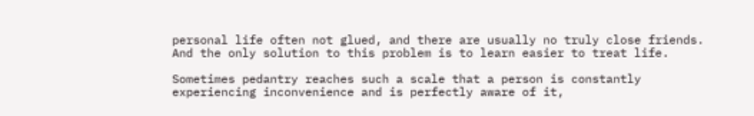personal life often not glued, and there are usually no truly close friends. And the only solution to this problem is to learn easier to treat life.

Sometimes pedantry reaches such a scale that a person is constantly experiencing inconvenience and is perfectly aware of it,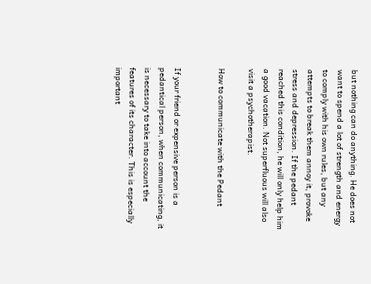but nothing can do anything. He does not want to spend a lot of strength and energy to comply with his own rules, but any attempts to break them annoy it, provoke stress and depression. If the pedant reached this condition, he will only help him a good vacation. Not superfluous will also visit a psychotherapist.

How to communicate with the Pedant


If your friend or expensive person is a pedantical person, when communicating, it is necessary to take into account the features of its character. This is especially important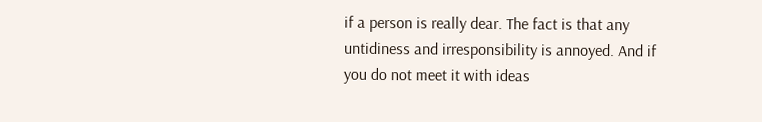if a person is really dear. The fact is that any untidiness and irresponsibility is annoyed. And if you do not meet it with ideas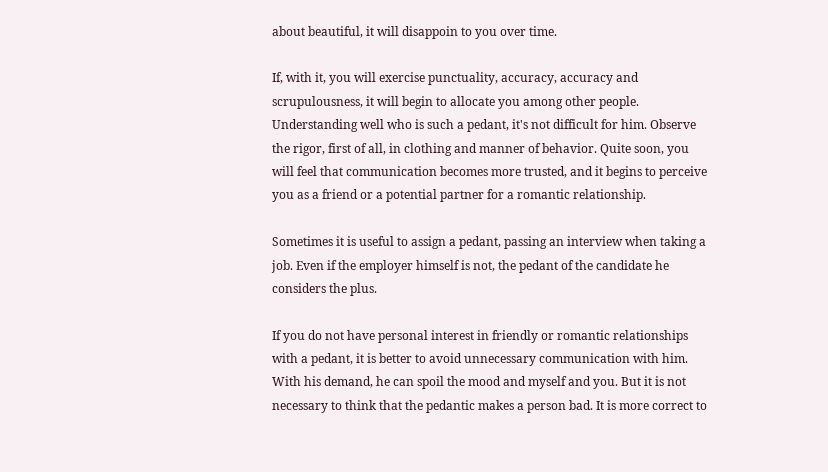about beautiful, it will disappoin to you over time.

If, with it, you will exercise punctuality, accuracy, accuracy and scrupulousness, it will begin to allocate you among other people. Understanding well who is such a pedant, it's not difficult for him. Observe the rigor, first of all, in clothing and manner of behavior. Quite soon, you will feel that communication becomes more trusted, and it begins to perceive you as a friend or a potential partner for a romantic relationship.

Sometimes it is useful to assign a pedant, passing an interview when taking a job. Even if the employer himself is not, the pedant of the candidate he considers the plus.

If you do not have personal interest in friendly or romantic relationships with a pedant, it is better to avoid unnecessary communication with him. With his demand, he can spoil the mood and myself and you. But it is not necessary to think that the pedantic makes a person bad. It is more correct to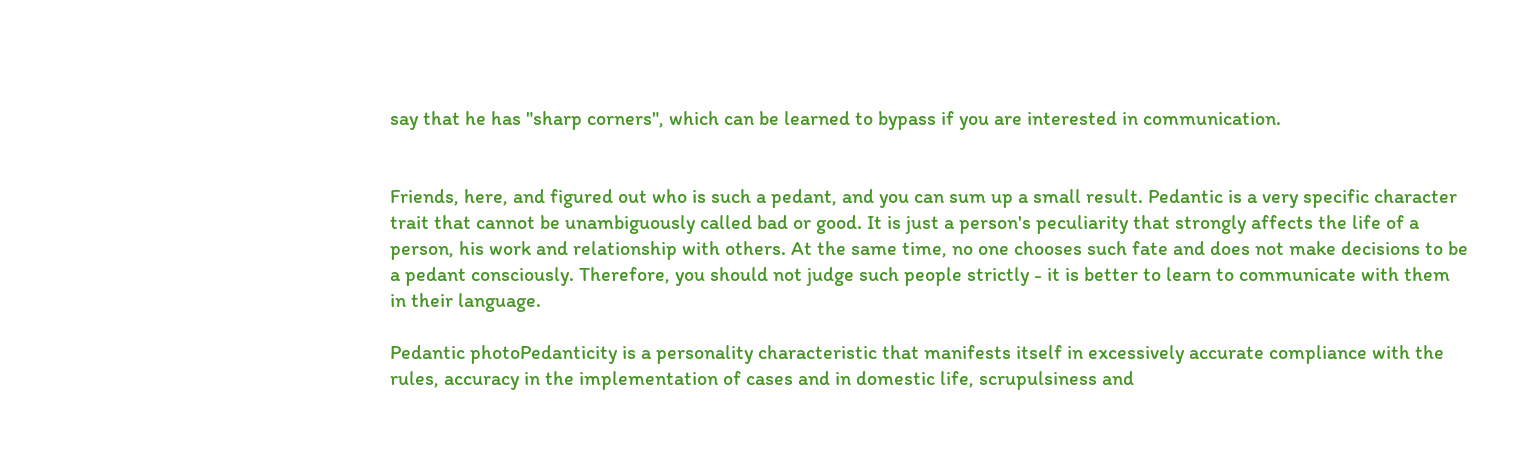say that he has "sharp corners", which can be learned to bypass if you are interested in communication.


Friends, here, and figured out who is such a pedant, and you can sum up a small result. Pedantic is a very specific character trait that cannot be unambiguously called bad or good. It is just a person's peculiarity that strongly affects the life of a person, his work and relationship with others. At the same time, no one chooses such fate and does not make decisions to be a pedant consciously. Therefore, you should not judge such people strictly - it is better to learn to communicate with them in their language.

Pedantic photoPedanticity is a personality characteristic that manifests itself in excessively accurate compliance with the rules, accuracy in the implementation of cases and in domestic life, scrupulsiness and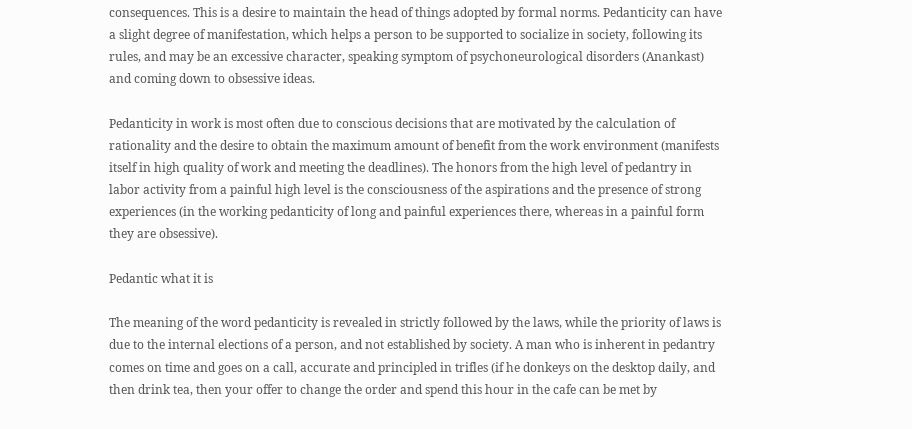consequences. This is a desire to maintain the head of things adopted by formal norms. Pedanticity can have a slight degree of manifestation, which helps a person to be supported to socialize in society, following its rules, and may be an excessive character, speaking symptom of psychoneurological disorders (Anankast) and coming down to obsessive ideas.

Pedanticity in work is most often due to conscious decisions that are motivated by the calculation of rationality and the desire to obtain the maximum amount of benefit from the work environment (manifests itself in high quality of work and meeting the deadlines). The honors from the high level of pedantry in labor activity from a painful high level is the consciousness of the aspirations and the presence of strong experiences (in the working pedanticity of long and painful experiences there, whereas in a painful form they are obsessive).

Pedantic what it is

The meaning of the word pedanticity is revealed in strictly followed by the laws, while the priority of laws is due to the internal elections of a person, and not established by society. A man who is inherent in pedantry comes on time and goes on a call, accurate and principled in trifles (if he donkeys on the desktop daily, and then drink tea, then your offer to change the order and spend this hour in the cafe can be met by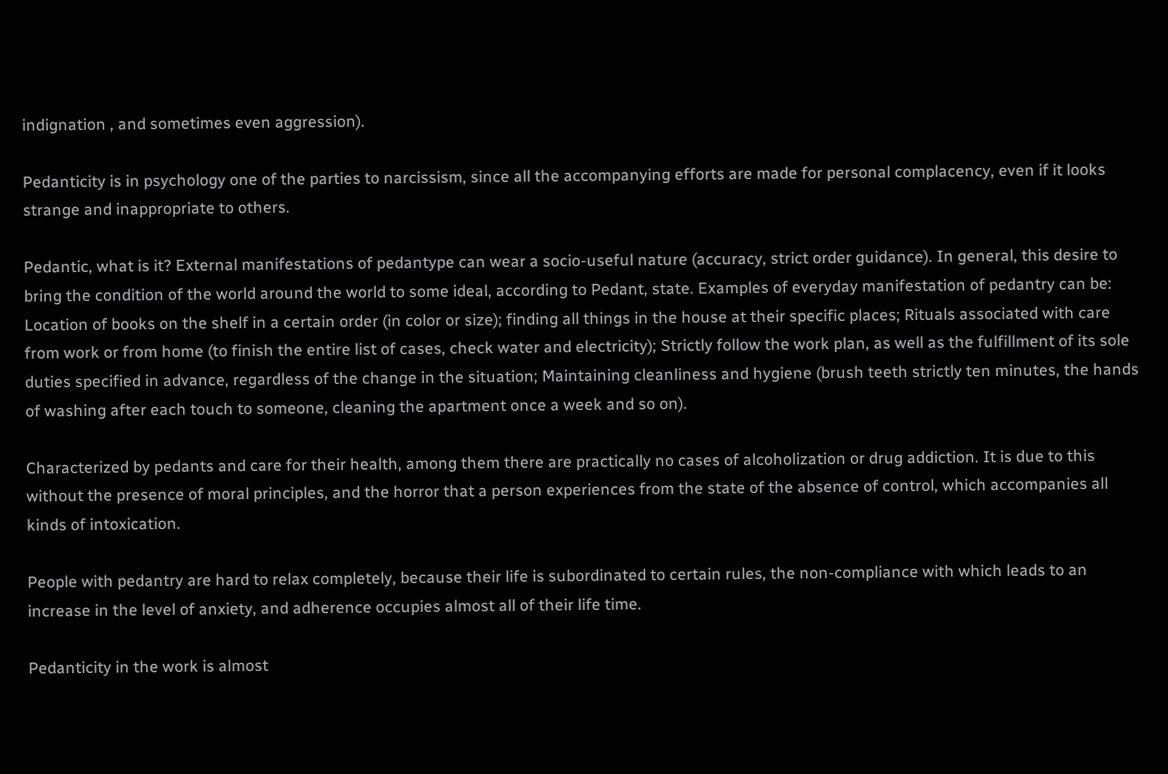indignation , and sometimes even aggression).

Pedanticity is in psychology one of the parties to narcissism, since all the accompanying efforts are made for personal complacency, even if it looks strange and inappropriate to others.

Pedantic, what is it? External manifestations of pedantype can wear a socio-useful nature (accuracy, strict order guidance). In general, this desire to bring the condition of the world around the world to some ideal, according to Pedant, state. Examples of everyday manifestation of pedantry can be: Location of books on the shelf in a certain order (in color or size); finding all things in the house at their specific places; Rituals associated with care from work or from home (to finish the entire list of cases, check water and electricity); Strictly follow the work plan, as well as the fulfillment of its sole duties specified in advance, regardless of the change in the situation; Maintaining cleanliness and hygiene (brush teeth strictly ten minutes, the hands of washing after each touch to someone, cleaning the apartment once a week and so on).

Characterized by pedants and care for their health, among them there are practically no cases of alcoholization or drug addiction. It is due to this without the presence of moral principles, and the horror that a person experiences from the state of the absence of control, which accompanies all kinds of intoxication.

People with pedantry are hard to relax completely, because their life is subordinated to certain rules, the non-compliance with which leads to an increase in the level of anxiety, and adherence occupies almost all of their life time.

Pedanticity in the work is almost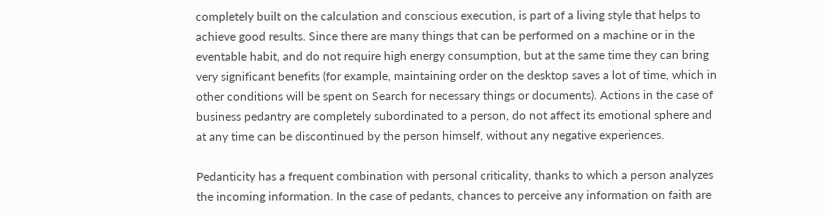completely built on the calculation and conscious execution, is part of a living style that helps to achieve good results. Since there are many things that can be performed on a machine or in the eventable habit, and do not require high energy consumption, but at the same time they can bring very significant benefits (for example, maintaining order on the desktop saves a lot of time, which in other conditions will be spent on Search for necessary things or documents). Actions in the case of business pedantry are completely subordinated to a person, do not affect its emotional sphere and at any time can be discontinued by the person himself, without any negative experiences.

Pedanticity has a frequent combination with personal criticality, thanks to which a person analyzes the incoming information. In the case of pedants, chances to perceive any information on faith are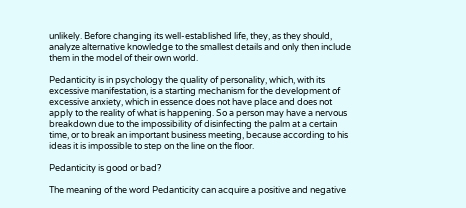unlikely. Before changing its well-established life, they, as they should, analyze alternative knowledge to the smallest details and only then include them in the model of their own world.

Pedanticity is in psychology the quality of personality, which, with its excessive manifestation, is a starting mechanism for the development of excessive anxiety, which in essence does not have place and does not apply to the reality of what is happening. So a person may have a nervous breakdown due to the impossibility of disinfecting the palm at a certain time, or to break an important business meeting, because according to his ideas it is impossible to step on the line on the floor.

Pedanticity is good or bad?

The meaning of the word Pedanticity can acquire a positive and negative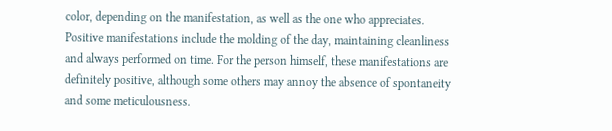color, depending on the manifestation, as well as the one who appreciates. Positive manifestations include the molding of the day, maintaining cleanliness and always performed on time. For the person himself, these manifestations are definitely positive, although some others may annoy the absence of spontaneity and some meticulousness.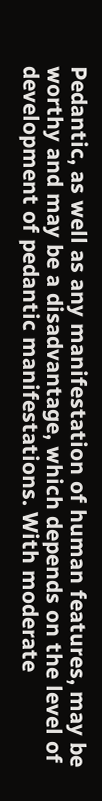Pedantic, as well as any manifestation of human features, may be worthy and may be a disadvantage, which depends on the level of development of pedantic manifestations. With moderate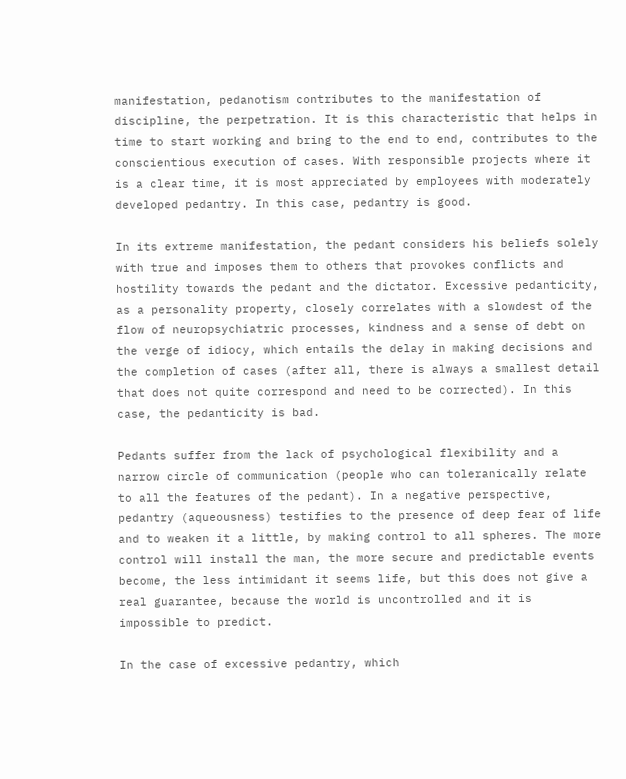manifestation, pedanotism contributes to the manifestation of discipline, the perpetration. It is this characteristic that helps in time to start working and bring to the end to end, contributes to the conscientious execution of cases. With responsible projects where it is a clear time, it is most appreciated by employees with moderately developed pedantry. In this case, pedantry is good.

In its extreme manifestation, the pedant considers his beliefs solely with true and imposes them to others that provokes conflicts and hostility towards the pedant and the dictator. Excessive pedanticity, as a personality property, closely correlates with a slowdest of the flow of neuropsychiatric processes, kindness and a sense of debt on the verge of idiocy, which entails the delay in making decisions and the completion of cases (after all, there is always a smallest detail that does not quite correspond and need to be corrected). In this case, the pedanticity is bad.

Pedants suffer from the lack of psychological flexibility and a narrow circle of communication (people who can toleranically relate to all the features of the pedant). In a negative perspective, pedantry (aqueousness) testifies to the presence of deep fear of life and to weaken it a little, by making control to all spheres. The more control will install the man, the more secure and predictable events become, the less intimidant it seems life, but this does not give a real guarantee, because the world is uncontrolled and it is impossible to predict.

In the case of excessive pedantry, which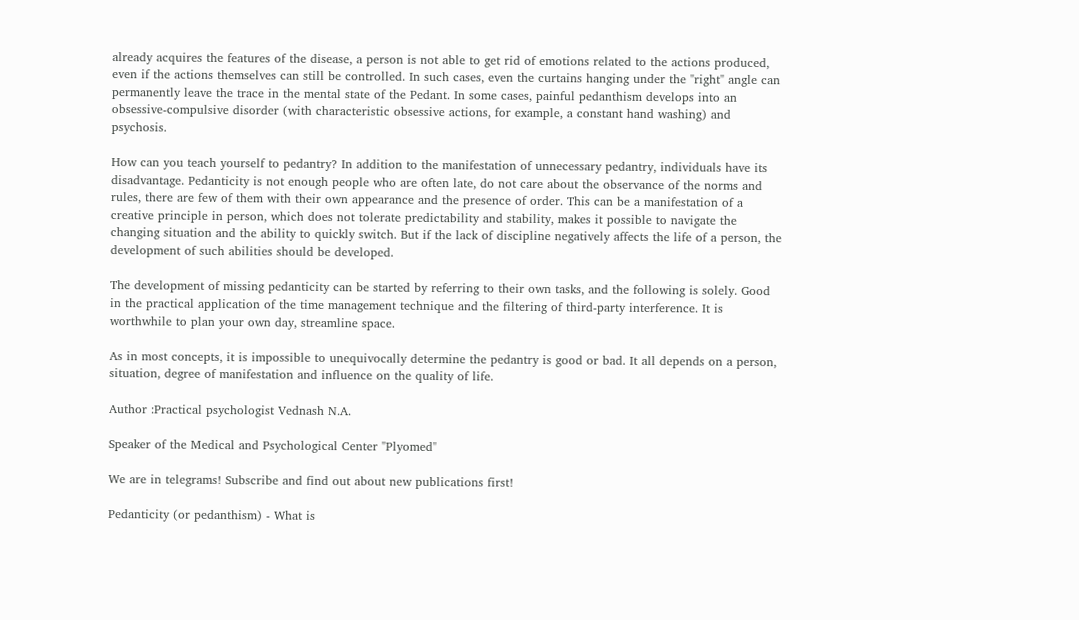already acquires the features of the disease, a person is not able to get rid of emotions related to the actions produced, even if the actions themselves can still be controlled. In such cases, even the curtains hanging under the "right" angle can permanently leave the trace in the mental state of the Pedant. In some cases, painful pedanthism develops into an obsessive-compulsive disorder (with characteristic obsessive actions, for example, a constant hand washing) and psychosis.

How can you teach yourself to pedantry? In addition to the manifestation of unnecessary pedantry, individuals have its disadvantage. Pedanticity is not enough people who are often late, do not care about the observance of the norms and rules, there are few of them with their own appearance and the presence of order. This can be a manifestation of a creative principle in person, which does not tolerate predictability and stability, makes it possible to navigate the changing situation and the ability to quickly switch. But if the lack of discipline negatively affects the life of a person, the development of such abilities should be developed.

The development of missing pedanticity can be started by referring to their own tasks, and the following is solely. Good in the practical application of the time management technique and the filtering of third-party interference. It is worthwhile to plan your own day, streamline space.

As in most concepts, it is impossible to unequivocally determine the pedantry is good or bad. It all depends on a person, situation, degree of manifestation and influence on the quality of life.

Author :Practical psychologist Vednash N.A.

Speaker of the Medical and Psychological Center "Plyomed"

We are in telegrams! Subscribe and find out about new publications first!

Pedanticity (or pedanthism) - What is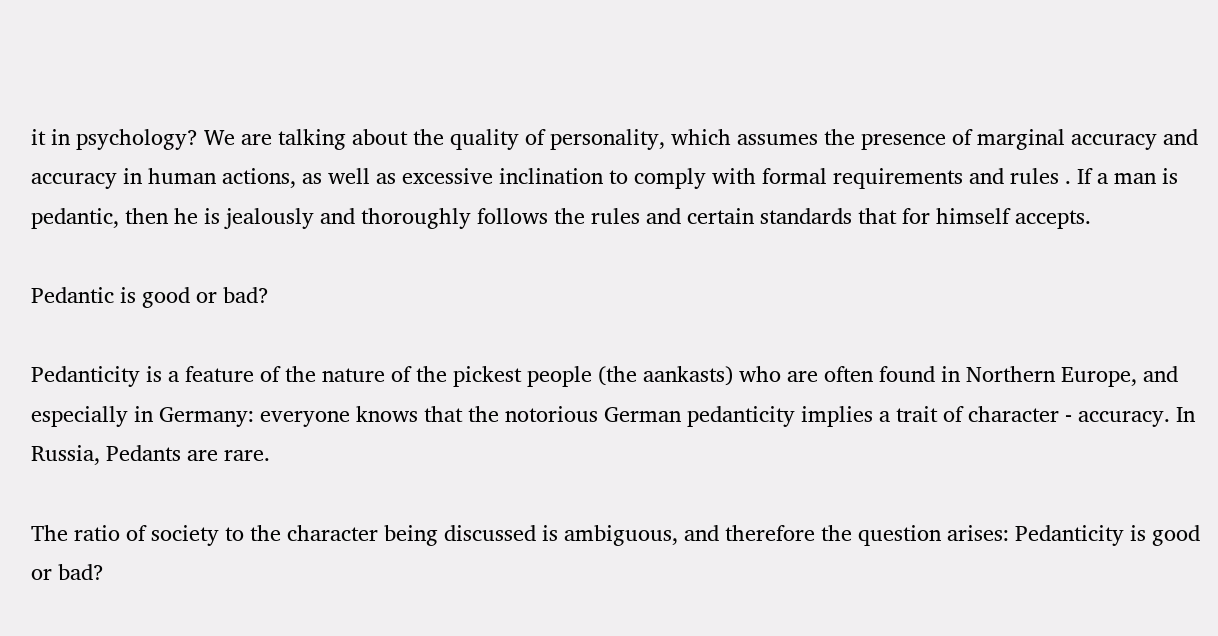it in psychology? We are talking about the quality of personality, which assumes the presence of marginal accuracy and accuracy in human actions, as well as excessive inclination to comply with formal requirements and rules . If a man is pedantic, then he is jealously and thoroughly follows the rules and certain standards that for himself accepts.

Pedantic is good or bad?

Pedanticity is a feature of the nature of the pickest people (the aankasts) who are often found in Northern Europe, and especially in Germany: everyone knows that the notorious German pedanticity implies a trait of character - accuracy. In Russia, Pedants are rare.

The ratio of society to the character being discussed is ambiguous, and therefore the question arises: Pedanticity is good or bad?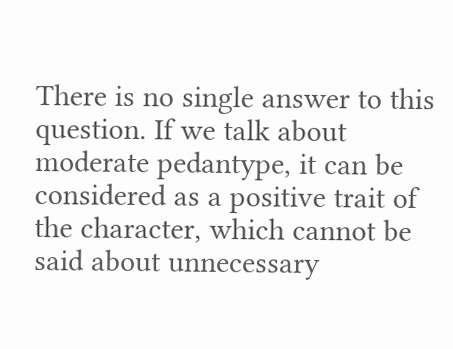There is no single answer to this question. If we talk about moderate pedantype, it can be considered as a positive trait of the character, which cannot be said about unnecessary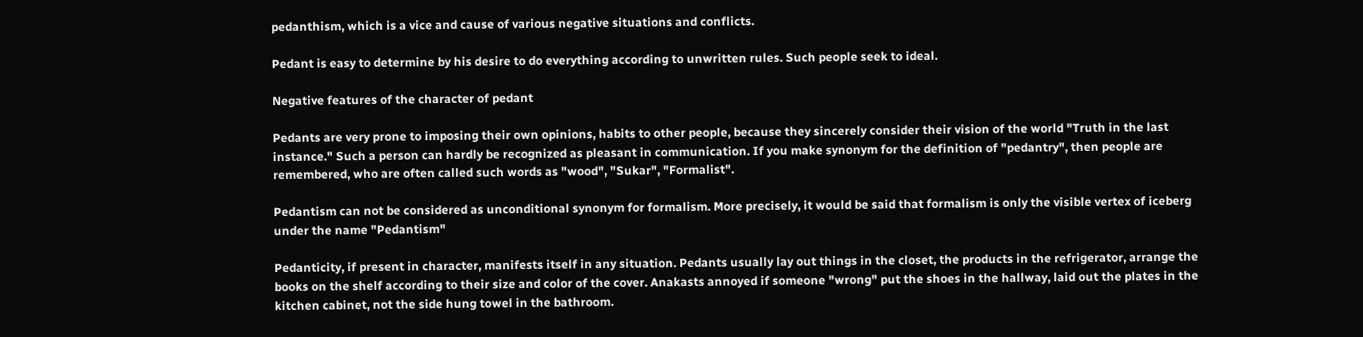pedanthism, which is a vice and cause of various negative situations and conflicts.

Pedant is easy to determine by his desire to do everything according to unwritten rules. Such people seek to ideal.

Negative features of the character of pedant

Pedants are very prone to imposing their own opinions, habits to other people, because they sincerely consider their vision of the world "Truth in the last instance." Such a person can hardly be recognized as pleasant in communication. If you make synonym for the definition of "pedantry", then people are remembered, who are often called such words as "wood", "Sukar", "Formalist".

Pedantism can not be considered as unconditional synonym for formalism. More precisely, it would be said that formalism is only the visible vertex of iceberg under the name "Pedantism"

Pedanticity, if present in character, manifests itself in any situation. Pedants usually lay out things in the closet, the products in the refrigerator, arrange the books on the shelf according to their size and color of the cover. Anakasts annoyed if someone "wrong" put the shoes in the hallway, laid out the plates in the kitchen cabinet, not the side hung towel in the bathroom.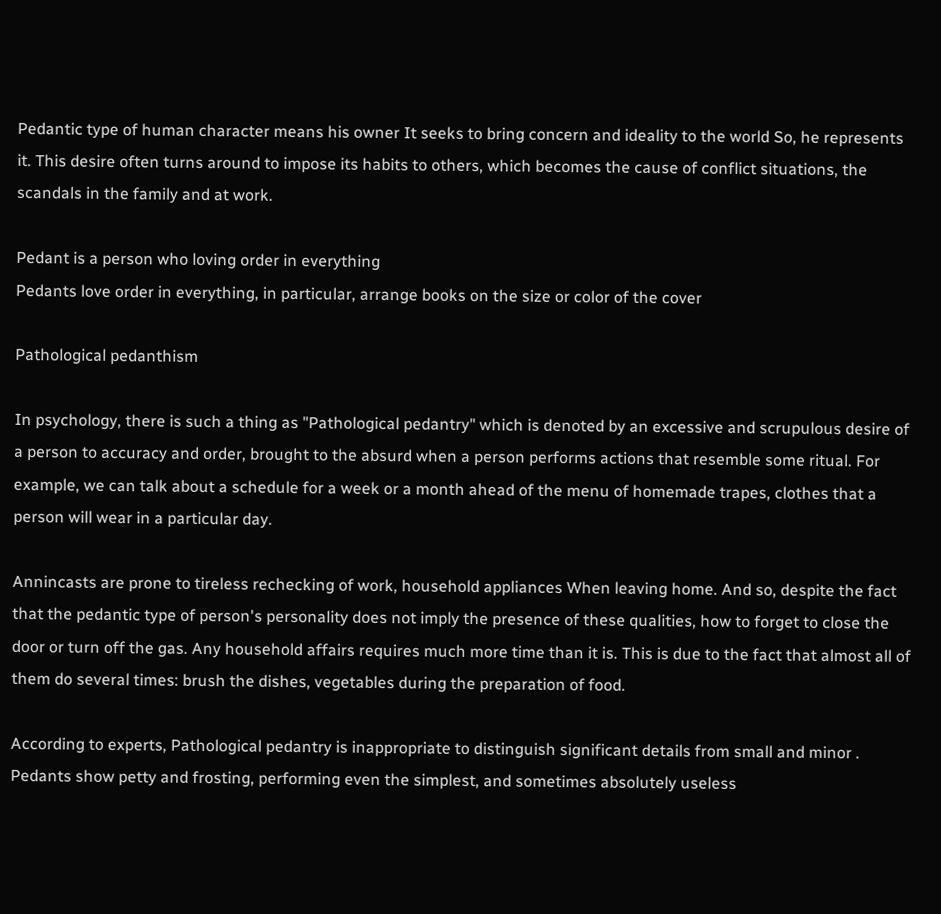Pedantic type of human character means his owner It seeks to bring concern and ideality to the world So, he represents it. This desire often turns around to impose its habits to others, which becomes the cause of conflict situations, the scandals in the family and at work.

Pedant is a person who loving order in everything
Pedants love order in everything, in particular, arrange books on the size or color of the cover

Pathological pedanthism

In psychology, there is such a thing as "Pathological pedantry" which is denoted by an excessive and scrupulous desire of a person to accuracy and order, brought to the absurd when a person performs actions that resemble some ritual. For example, we can talk about a schedule for a week or a month ahead of the menu of homemade trapes, clothes that a person will wear in a particular day.

Annincasts are prone to tireless rechecking of work, household appliances When leaving home. And so, despite the fact that the pedantic type of person's personality does not imply the presence of these qualities, how to forget to close the door or turn off the gas. Any household affairs requires much more time than it is. This is due to the fact that almost all of them do several times: brush the dishes, vegetables during the preparation of food.

According to experts, Pathological pedantry is inappropriate to distinguish significant details from small and minor . Pedants show petty and frosting, performing even the simplest, and sometimes absolutely useless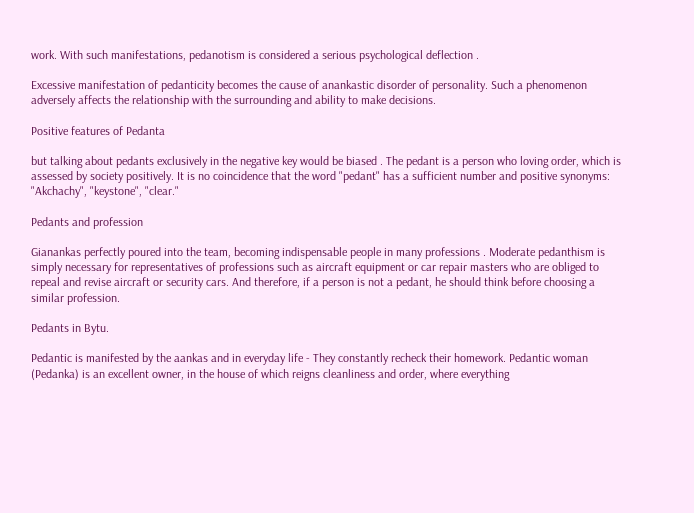work. With such manifestations, pedanotism is considered a serious psychological deflection .

Excessive manifestation of pedanticity becomes the cause of anankastic disorder of personality. Such a phenomenon adversely affects the relationship with the surrounding and ability to make decisions.

Positive features of Pedanta

but talking about pedants exclusively in the negative key would be biased . The pedant is a person who loving order, which is assessed by society positively. It is no coincidence that the word "pedant" has a sufficient number and positive synonyms: "Akchachy", "keystone", "clear."

Pedants and profession

Gianankas perfectly poured into the team, becoming indispensable people in many professions . Moderate pedanthism is simply necessary for representatives of professions such as aircraft equipment or car repair masters who are obliged to repeal and revise aircraft or security cars. And therefore, if a person is not a pedant, he should think before choosing a similar profession.

Pedants in Bytu.

Pedantic is manifested by the aankas and in everyday life - They constantly recheck their homework. Pedantic woman (Pedanka) is an excellent owner, in the house of which reigns cleanliness and order, where everything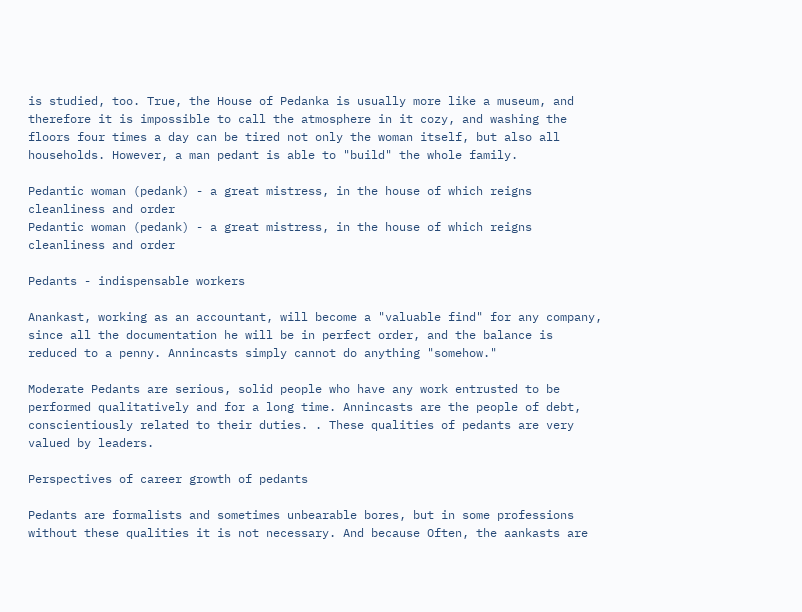is studied, too. True, the House of Pedanka is usually more like a museum, and therefore it is impossible to call the atmosphere in it cozy, and washing the floors four times a day can be tired not only the woman itself, but also all households. However, a man pedant is able to "build" the whole family.

Pedantic woman (pedank) - a great mistress, in the house of which reigns cleanliness and order
Pedantic woman (pedank) - a great mistress, in the house of which reigns cleanliness and order

Pedants - indispensable workers

Anankast, working as an accountant, will become a "valuable find" for any company, since all the documentation he will be in perfect order, and the balance is reduced to a penny. Annincasts simply cannot do anything "somehow."

Moderate Pedants are serious, solid people who have any work entrusted to be performed qualitatively and for a long time. Annincasts are the people of debt, conscientiously related to their duties. . These qualities of pedants are very valued by leaders.

Perspectives of career growth of pedants

Pedants are formalists and sometimes unbearable bores, but in some professions without these qualities it is not necessary. And because Often, the aankasts are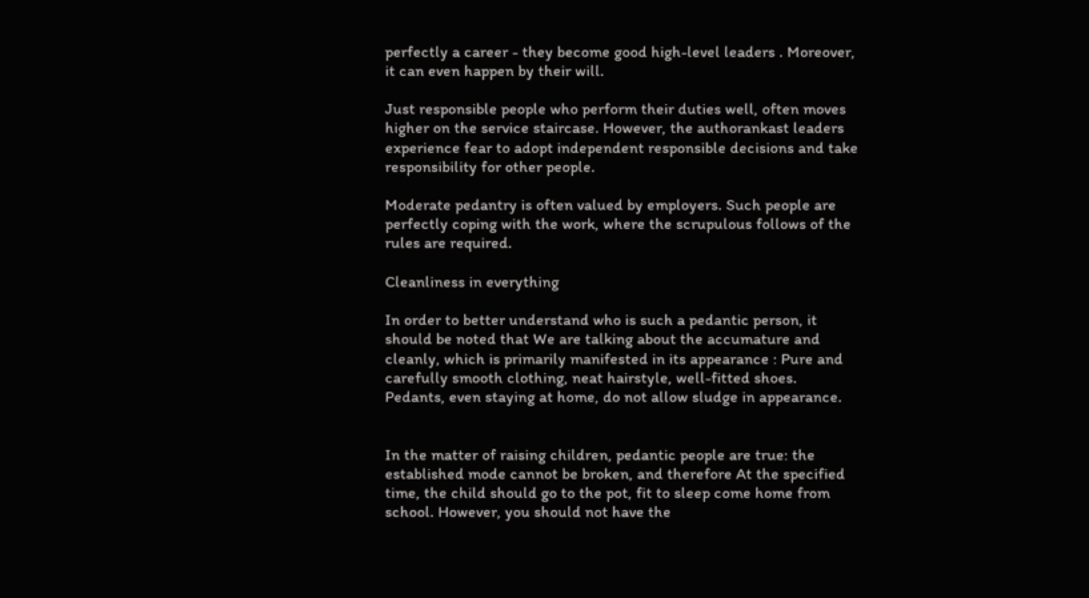perfectly a career - they become good high-level leaders . Moreover, it can even happen by their will.

Just responsible people who perform their duties well, often moves higher on the service staircase. However, the authorankast leaders experience fear to adopt independent responsible decisions and take responsibility for other people.

Moderate pedantry is often valued by employers. Such people are perfectly coping with the work, where the scrupulous follows of the rules are required.

Cleanliness in everything

In order to better understand who is such a pedantic person, it should be noted that We are talking about the accumature and cleanly, which is primarily manifested in its appearance : Pure and carefully smooth clothing, neat hairstyle, well-fitted shoes. Pedants, even staying at home, do not allow sludge in appearance.


In the matter of raising children, pedantic people are true: the established mode cannot be broken, and therefore At the specified time, the child should go to the pot, fit to sleep come home from school. However, you should not have the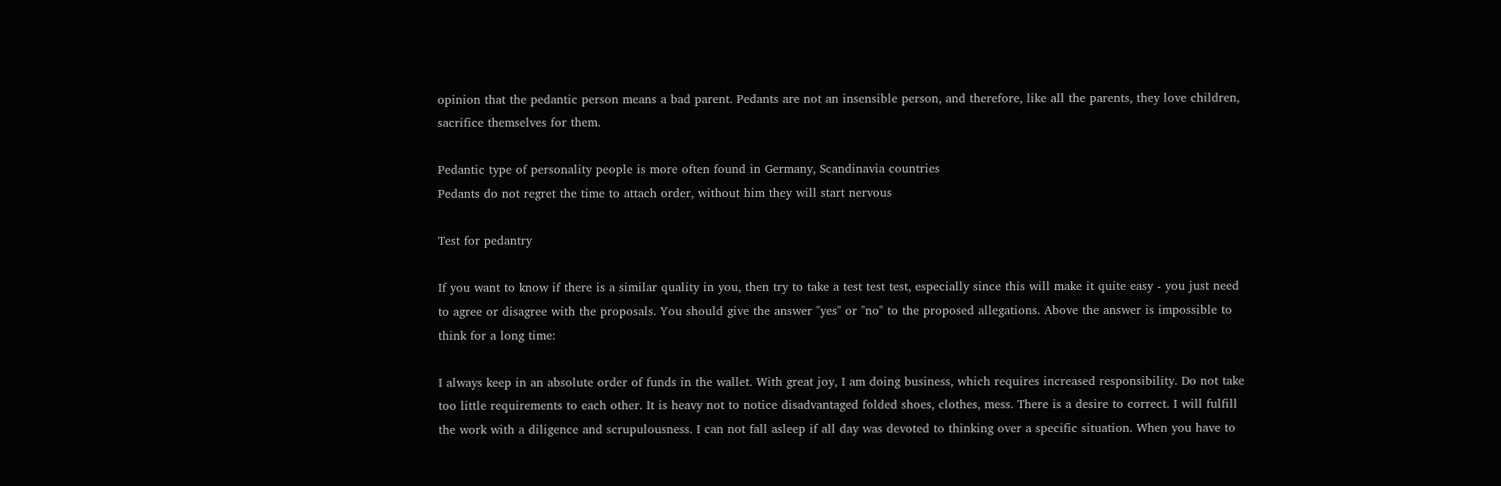opinion that the pedantic person means a bad parent. Pedants are not an insensible person, and therefore, like all the parents, they love children, sacrifice themselves for them.

Pedantic type of personality people is more often found in Germany, Scandinavia countries
Pedants do not regret the time to attach order, without him they will start nervous

Test for pedantry

If you want to know if there is a similar quality in you, then try to take a test test test, especially since this will make it quite easy - you just need to agree or disagree with the proposals. You should give the answer "yes" or "no" to the proposed allegations. Above the answer is impossible to think for a long time:

I always keep in an absolute order of funds in the wallet. With great joy, I am doing business, which requires increased responsibility. Do not take too little requirements to each other. It is heavy not to notice disadvantaged folded shoes, clothes, mess. There is a desire to correct. I will fulfill the work with a diligence and scrupulousness. I can not fall asleep if all day was devoted to thinking over a specific situation. When you have to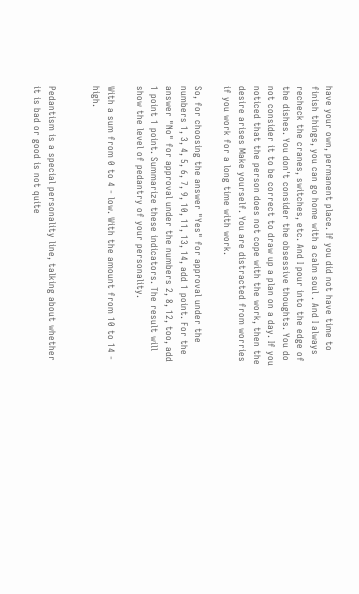have your own, permanent place. If you did not have time to finish things, you can go home with a calm soul . And I always recheck the cranes, switches, etc. And I pour into the edge of the dishes. You don't consider the obsessive thoughts. You do not consider it to be correct to draw up a plan on a day. If you noticed that the person does not cope with the work, then the desire arises Make yourself. You are distracted from worries if you work for a long time with work.

So, for choosing the answer "Yes" for approval under the numbers 1, 3, 4, 5, 6, 7, 9, 10, 11, 13, 14, add 1 point. For the answer "No" for approval under the numbers 2, 8, 12, too, add 1 point 1 point. Summarize these indicators. The result will show the level of pedantry of your personality.

With a sum from 0 to 4 - low. With the amount from 10 to 14 - high.


Pedantism is a special personality line, talking about whether it is bad or good is not quite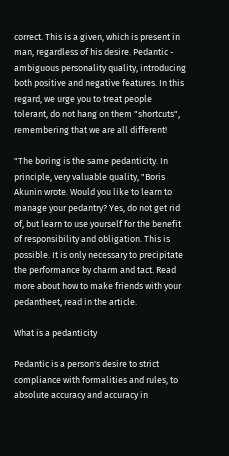correct. This is a given, which is present in man, regardless of his desire. Pedantic - ambiguous personality quality, introducing both positive and negative features. In this regard, we urge you to treat people tolerant, do not hang on them "shortcuts", remembering that we are all different!

"The boring is the same pedanticity. In principle, very valuable quality, "Boris Akunin wrote. Would you like to learn to manage your pedantry? Yes, do not get rid of, but learn to use yourself for the benefit of responsibility and obligation. This is possible. It is only necessary to precipitate the performance by charm and tact. Read more about how to make friends with your pedantheet, read in the article.

What is a pedanticity

Pedantic is a person's desire to strict compliance with formalities and rules, to absolute accuracy and accuracy in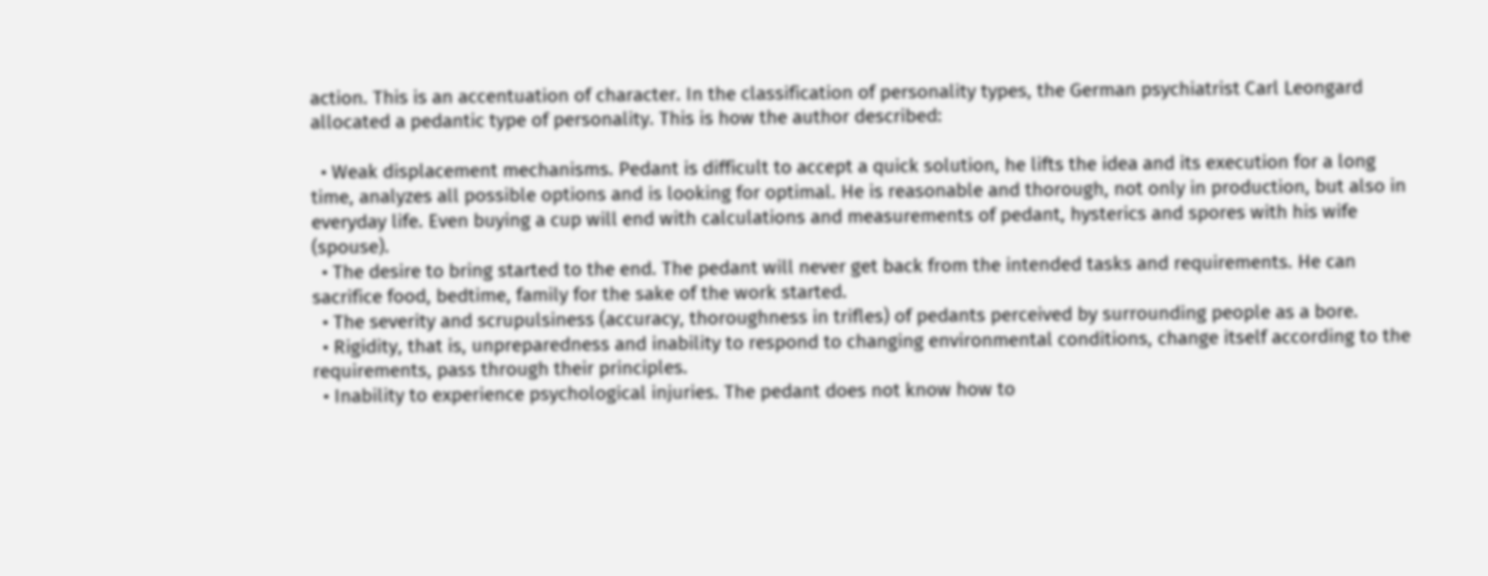action. This is an accentuation of character. In the classification of personality types, the German psychiatrist Carl Leongard allocated a pedantic type of personality. This is how the author described:

  • Weak displacement mechanisms. Pedant is difficult to accept a quick solution, he lifts the idea and its execution for a long time, analyzes all possible options and is looking for optimal. He is reasonable and thorough, not only in production, but also in everyday life. Even buying a cup will end with calculations and measurements of pedant, hysterics and spores with his wife (spouse).
  • The desire to bring started to the end. The pedant will never get back from the intended tasks and requirements. He can sacrifice food, bedtime, family for the sake of the work started.
  • The severity and scrupulsiness (accuracy, thoroughness in trifles) of pedants perceived by surrounding people as a bore.
  • Rigidity, that is, unpreparedness and inability to respond to changing environmental conditions, change itself according to the requirements, pass through their principles.
  • Inability to experience psychological injuries. The pedant does not know how to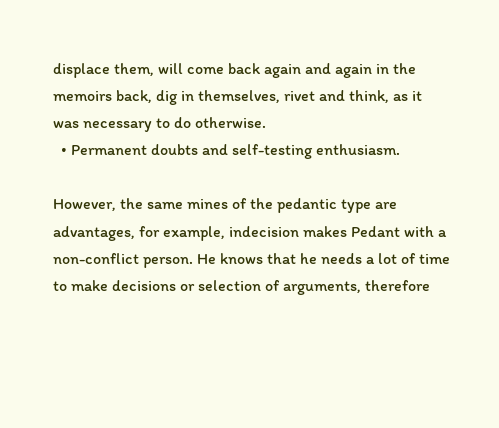displace them, will come back again and again in the memoirs back, dig in themselves, rivet and think, as it was necessary to do otherwise.
  • Permanent doubts and self-testing enthusiasm.

However, the same mines of the pedantic type are advantages, for example, indecision makes Pedant with a non-conflict person. He knows that he needs a lot of time to make decisions or selection of arguments, therefore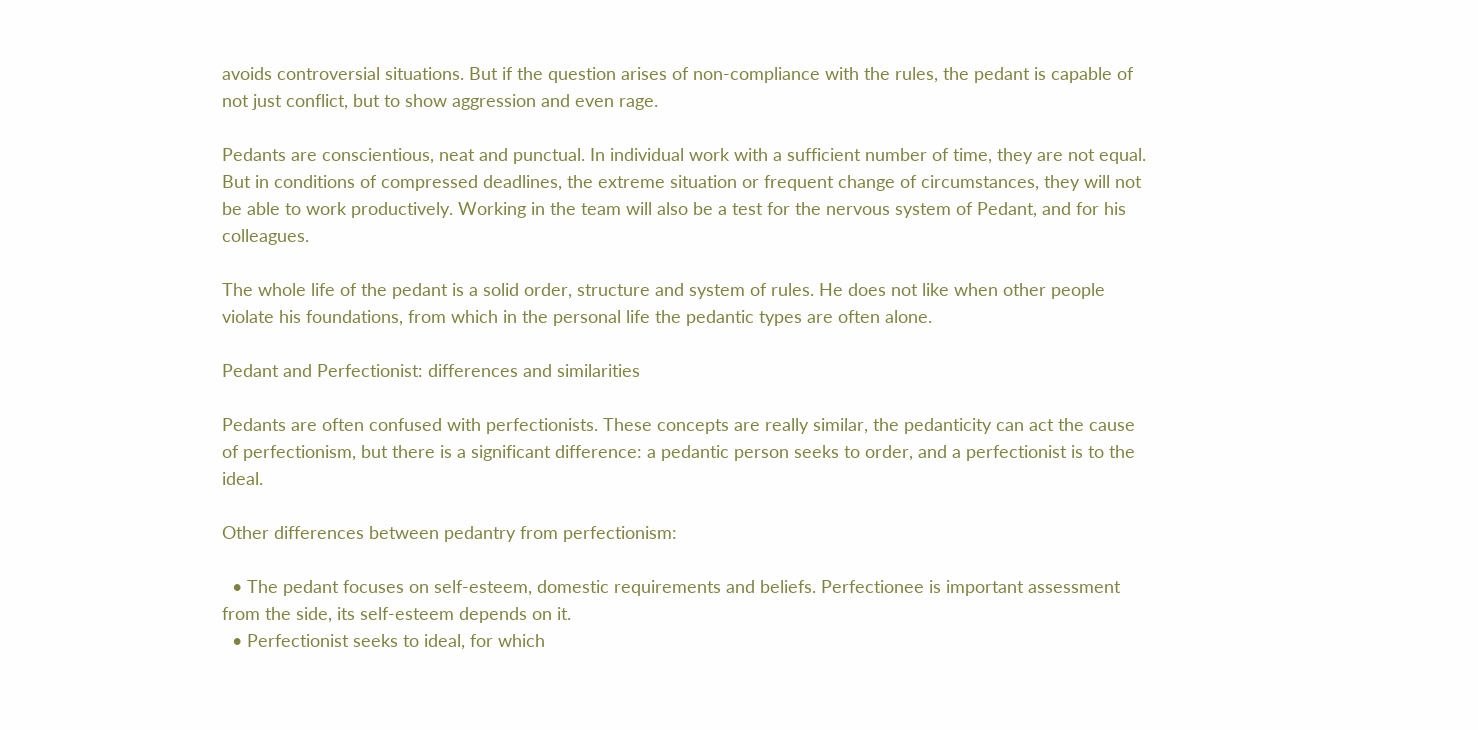avoids controversial situations. But if the question arises of non-compliance with the rules, the pedant is capable of not just conflict, but to show aggression and even rage.

Pedants are conscientious, neat and punctual. In individual work with a sufficient number of time, they are not equal. But in conditions of compressed deadlines, the extreme situation or frequent change of circumstances, they will not be able to work productively. Working in the team will also be a test for the nervous system of Pedant, and for his colleagues.

The whole life of the pedant is a solid order, structure and system of rules. He does not like when other people violate his foundations, from which in the personal life the pedantic types are often alone.

Pedant and Perfectionist: differences and similarities

Pedants are often confused with perfectionists. These concepts are really similar, the pedanticity can act the cause of perfectionism, but there is a significant difference: a pedantic person seeks to order, and a perfectionist is to the ideal.

Other differences between pedantry from perfectionism:

  • The pedant focuses on self-esteem, domestic requirements and beliefs. Perfectionee is important assessment from the side, its self-esteem depends on it.
  • Perfectionist seeks to ideal, for which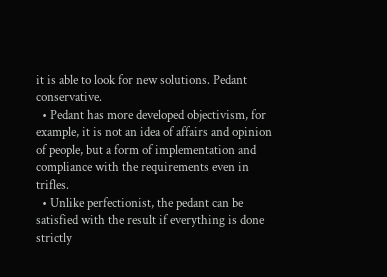it is able to look for new solutions. Pedant conservative.
  • Pedant has more developed objectivism, for example, it is not an idea of affairs and opinion of people, but a form of implementation and compliance with the requirements even in trifles.
  • Unlike perfectionist, the pedant can be satisfied with the result if everything is done strictly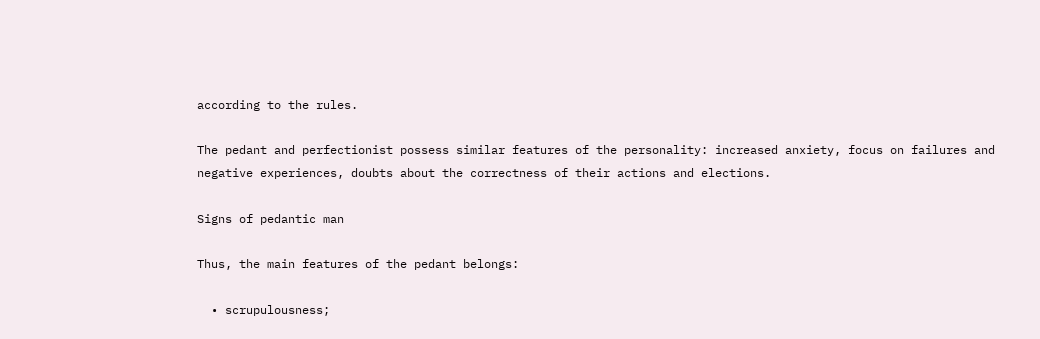according to the rules.

The pedant and perfectionist possess similar features of the personality: increased anxiety, focus on failures and negative experiences, doubts about the correctness of their actions and elections.

Signs of pedantic man

Thus, the main features of the pedant belongs:

  • scrupulousness;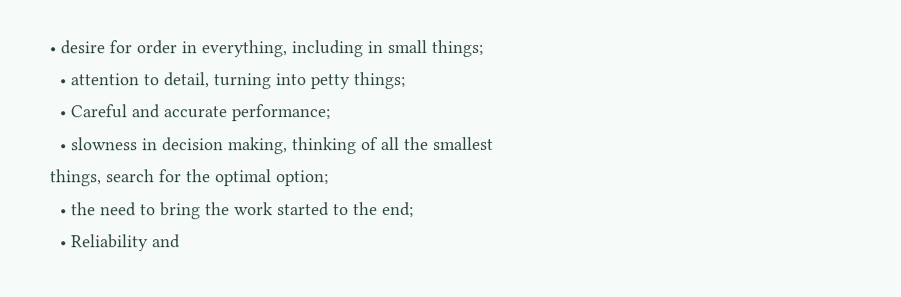• desire for order in everything, including in small things;
  • attention to detail, turning into petty things;
  • Careful and accurate performance;
  • slowness in decision making, thinking of all the smallest things, search for the optimal option;
  • the need to bring the work started to the end;
  • Reliability and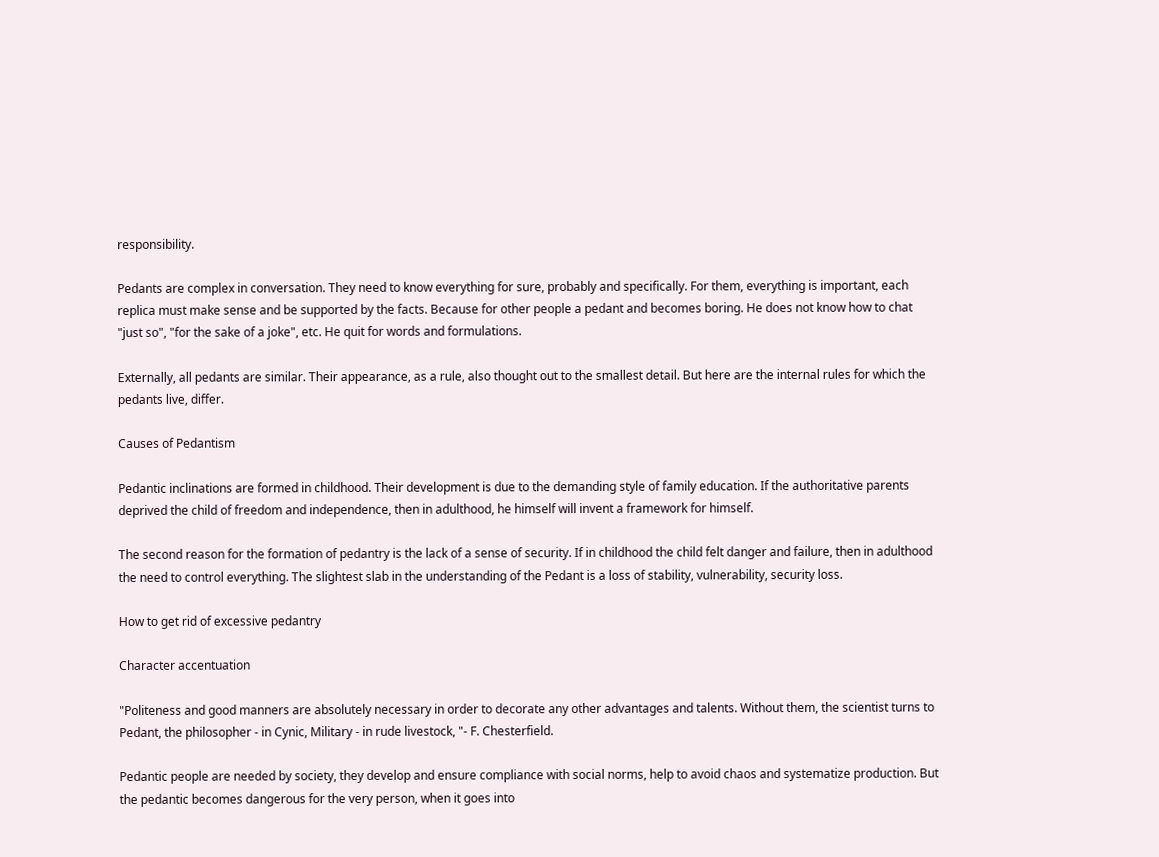responsibility.

Pedants are complex in conversation. They need to know everything for sure, probably and specifically. For them, everything is important, each replica must make sense and be supported by the facts. Because for other people a pedant and becomes boring. He does not know how to chat "just so", "for the sake of a joke", etc. He quit for words and formulations.

Externally, all pedants are similar. Their appearance, as a rule, also thought out to the smallest detail. But here are the internal rules for which the pedants live, differ.

Causes of Pedantism

Pedantic inclinations are formed in childhood. Their development is due to the demanding style of family education. If the authoritative parents deprived the child of freedom and independence, then in adulthood, he himself will invent a framework for himself.

The second reason for the formation of pedantry is the lack of a sense of security. If in childhood the child felt danger and failure, then in adulthood the need to control everything. The slightest slab in the understanding of the Pedant is a loss of stability, vulnerability, security loss.

How to get rid of excessive pedantry

Character accentuation

"Politeness and good manners are absolutely necessary in order to decorate any other advantages and talents. Without them, the scientist turns to Pedant, the philosopher - in Cynic, Military - in rude livestock, "- F. Chesterfield.

Pedantic people are needed by society, they develop and ensure compliance with social norms, help to avoid chaos and systematize production. But the pedantic becomes dangerous for the very person, when it goes into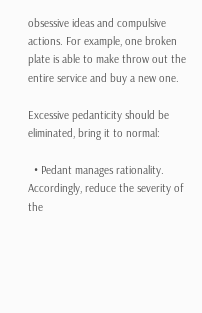obsessive ideas and compulsive actions. For example, one broken plate is able to make throw out the entire service and buy a new one.

Excessive pedanticity should be eliminated, bring it to normal:

  • Pedant manages rationality. Accordingly, reduce the severity of the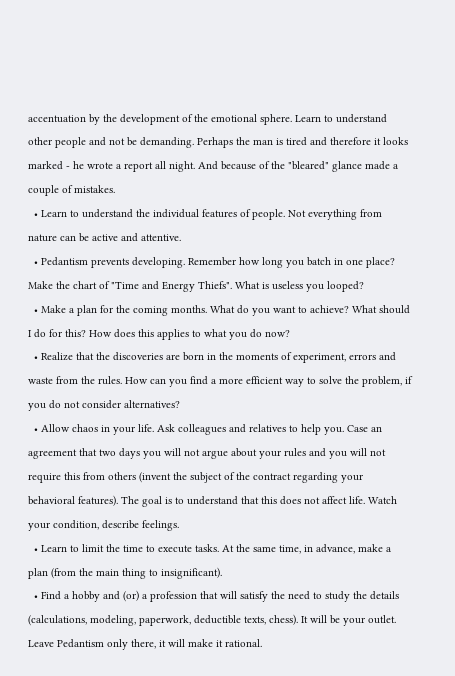accentuation by the development of the emotional sphere. Learn to understand other people and not be demanding. Perhaps the man is tired and therefore it looks marked - he wrote a report all night. And because of the "bleared" glance made a couple of mistakes.
  • Learn to understand the individual features of people. Not everything from nature can be active and attentive.
  • Pedantism prevents developing. Remember how long you batch in one place? Make the chart of "Time and Energy Thiefs". What is useless you looped?
  • Make a plan for the coming months. What do you want to achieve? What should I do for this? How does this applies to what you do now?
  • Realize that the discoveries are born in the moments of experiment, errors and waste from the rules. How can you find a more efficient way to solve the problem, if you do not consider alternatives?
  • Allow chaos in your life. Ask colleagues and relatives to help you. Case an agreement that two days you will not argue about your rules and you will not require this from others (invent the subject of the contract regarding your behavioral features). The goal is to understand that this does not affect life. Watch your condition, describe feelings.
  • Learn to limit the time to execute tasks. At the same time, in advance, make a plan (from the main thing to insignificant).
  • Find a hobby and (or) a profession that will satisfy the need to study the details (calculations, modeling, paperwork, deductible texts, chess). It will be your outlet. Leave Pedantism only there, it will make it rational.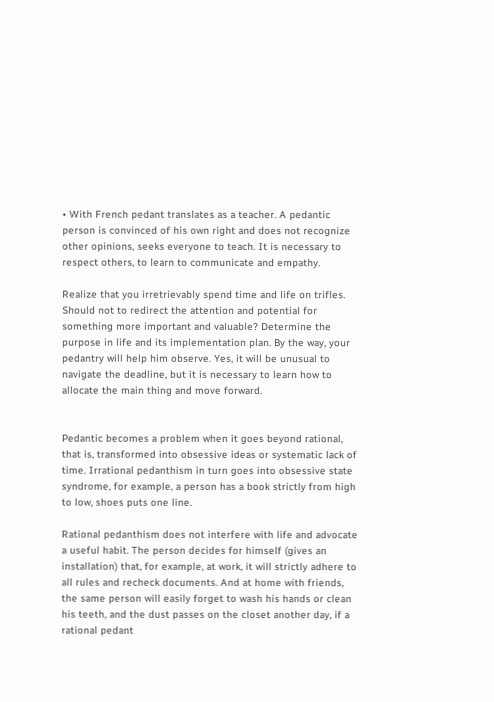• With French pedant translates as a teacher. A pedantic person is convinced of his own right and does not recognize other opinions, seeks everyone to teach. It is necessary to respect others, to learn to communicate and empathy.

Realize that you irretrievably spend time and life on trifles. Should not to redirect the attention and potential for something more important and valuable? Determine the purpose in life and its implementation plan. By the way, your pedantry will help him observe. Yes, it will be unusual to navigate the deadline, but it is necessary to learn how to allocate the main thing and move forward.


Pedantic becomes a problem when it goes beyond rational, that is, transformed into obsessive ideas or systematic lack of time. Irrational pedanthism in turn goes into obsessive state syndrome, for example, a person has a book strictly from high to low, shoes puts one line.

Rational pedanthism does not interfere with life and advocate a useful habit. The person decides for himself (gives an installation) that, for example, at work, it will strictly adhere to all rules and recheck documents. And at home with friends, the same person will easily forget to wash his hands or clean his teeth, and the dust passes on the closet another day, if a rational pedant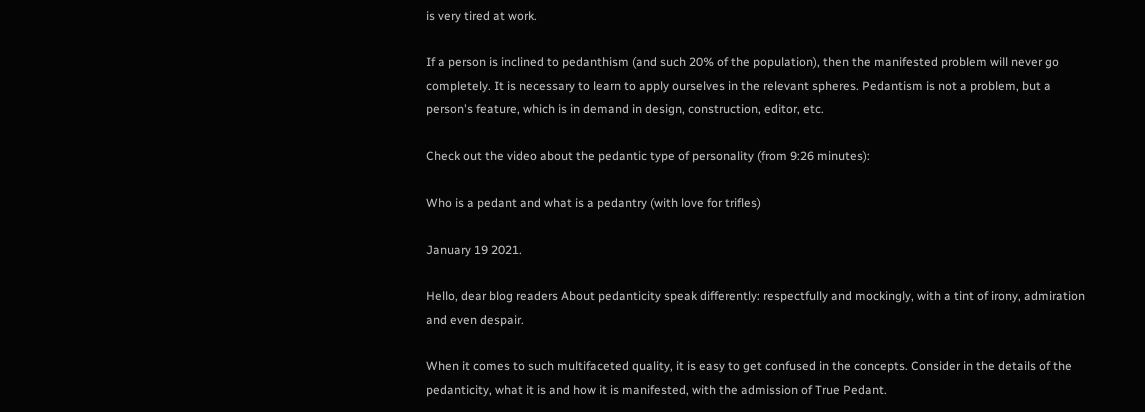is very tired at work.

If a person is inclined to pedanthism (and such 20% of the population), then the manifested problem will never go completely. It is necessary to learn to apply ourselves in the relevant spheres. Pedantism is not a problem, but a person's feature, which is in demand in design, construction, editor, etc.

Check out the video about the pedantic type of personality (from 9:26 minutes):

Who is a pedant and what is a pedantry (with love for trifles)

January 19 2021.

Hello, dear blog readers About pedanticity speak differently: respectfully and mockingly, with a tint of irony, admiration and even despair.

When it comes to such multifaceted quality, it is easy to get confused in the concepts. Consider in the details of the pedanticity, what it is and how it is manifested, with the admission of True Pedant.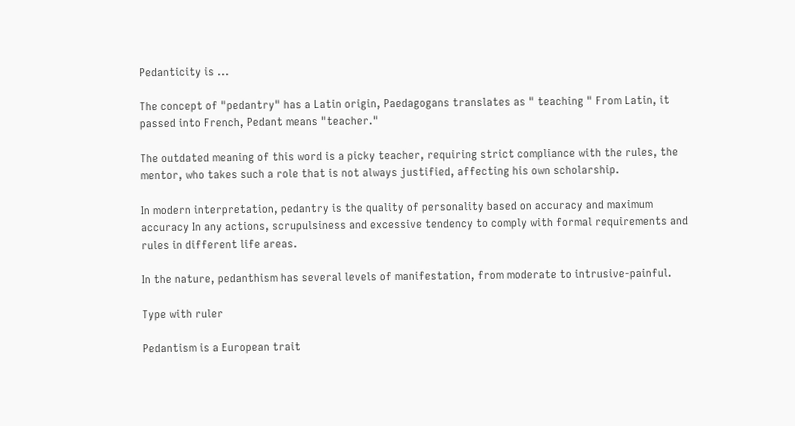Pedanticity is ...

The concept of "pedantry" has a Latin origin, Paedagogans translates as " teaching " From Latin, it passed into French, Pedant means "teacher."

The outdated meaning of this word is a picky teacher, requiring strict compliance with the rules, the mentor, who takes such a role that is not always justified, affecting his own scholarship.

In modern interpretation, pedantry is the quality of personality based on accuracy and maximum accuracy In any actions, scrupulsiness and excessive tendency to comply with formal requirements and rules in different life areas.

In the nature, pedanthism has several levels of manifestation, from moderate to intrusive-painful.

Type with ruler

Pedantism is a European trait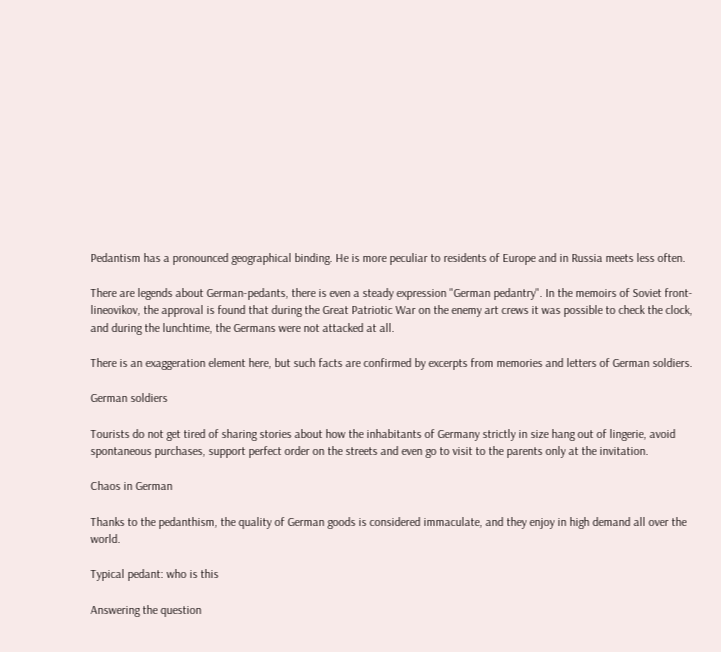Pedantism has a pronounced geographical binding. He is more peculiar to residents of Europe and in Russia meets less often.

There are legends about German-pedants, there is even a steady expression "German pedantry". In the memoirs of Soviet front-lineovikov, the approval is found that during the Great Patriotic War on the enemy art crews it was possible to check the clock, and during the lunchtime, the Germans were not attacked at all.

There is an exaggeration element here, but such facts are confirmed by excerpts from memories and letters of German soldiers.

German soldiers

Tourists do not get tired of sharing stories about how the inhabitants of Germany strictly in size hang out of lingerie, avoid spontaneous purchases, support perfect order on the streets and even go to visit to the parents only at the invitation.

Chaos in German

Thanks to the pedanthism, the quality of German goods is considered immaculate, and they enjoy in high demand all over the world.

Typical pedant: who is this

Answering the question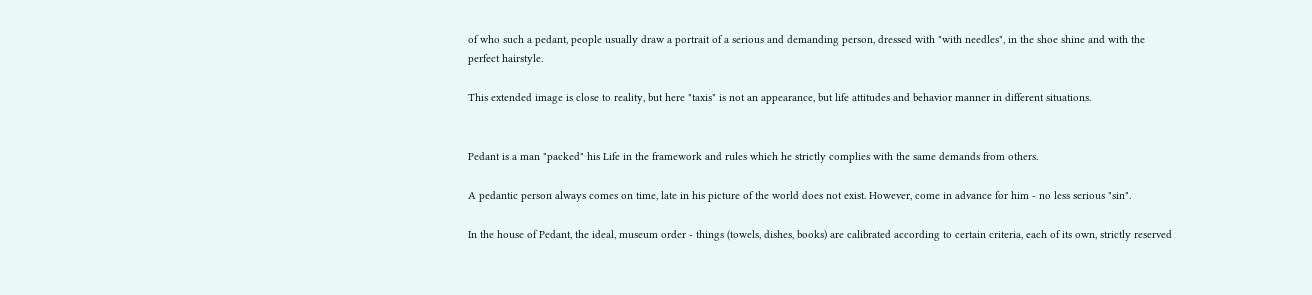of who such a pedant, people usually draw a portrait of a serious and demanding person, dressed with "with needles", in the shoe shine and with the perfect hairstyle.

This extended image is close to reality, but here "taxis" is not an appearance, but life attitudes and behavior manner in different situations.


Pedant is a man "packed" his Life in the framework and rules which he strictly complies with the same demands from others.

A pedantic person always comes on time, late in his picture of the world does not exist. However, come in advance for him - no less serious "sin".

In the house of Pedant, the ideal, museum order - things (towels, dishes, books) are calibrated according to certain criteria, each of its own, strictly reserved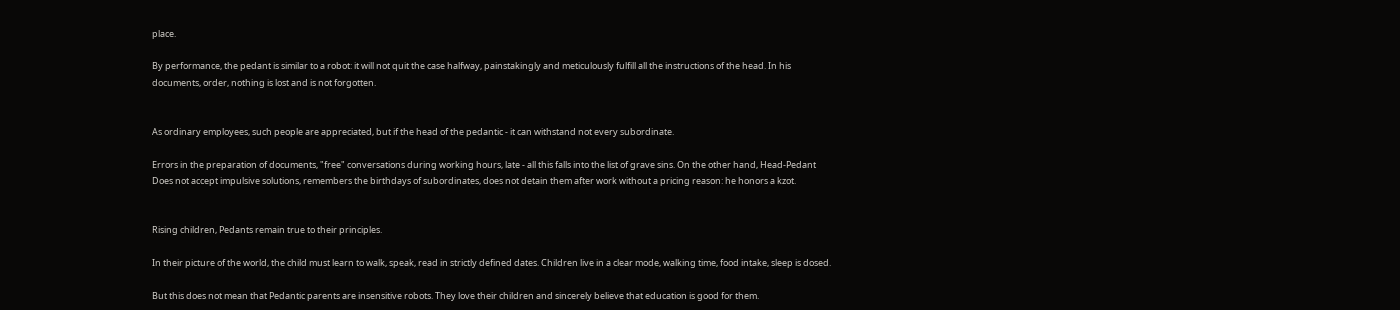place.

By performance, the pedant is similar to a robot: it will not quit the case halfway, painstakingly and meticulously fulfill all the instructions of the head. In his documents, order, nothing is lost and is not forgotten.


As ordinary employees, such people are appreciated, but if the head of the pedantic - it can withstand not every subordinate.

Errors in the preparation of documents, "free" conversations during working hours, late - all this falls into the list of grave sins. On the other hand, Head-Pedant Does not accept impulsive solutions, remembers the birthdays of subordinates, does not detain them after work without a pricing reason: he honors a kzot.


Rising children, Pedants remain true to their principles.

In their picture of the world, the child must learn to walk, speak, read in strictly defined dates. Children live in a clear mode, walking time, food intake, sleep is dosed.

But this does not mean that Pedantic parents are insensitive robots. They love their children and sincerely believe that education is good for them.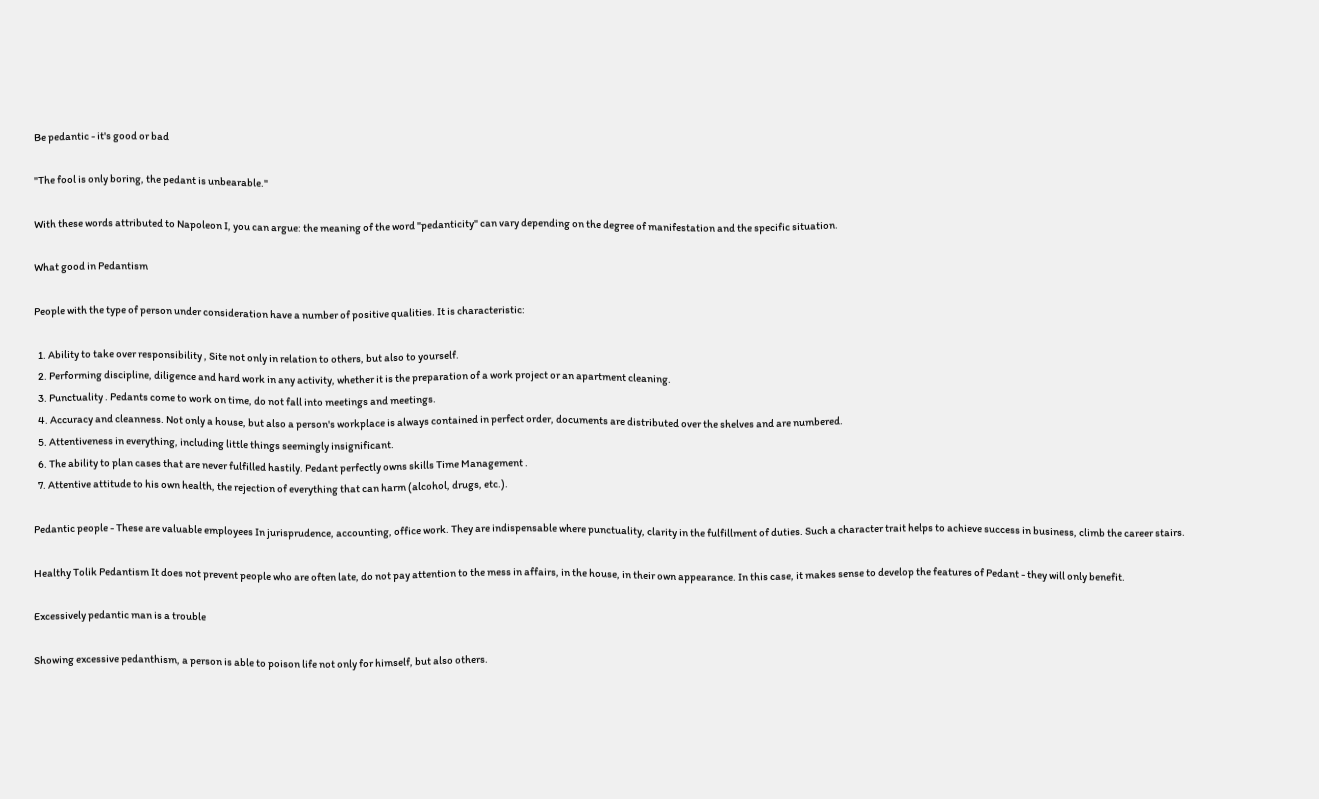Be pedantic - it's good or bad

"The fool is only boring, the pedant is unbearable."

With these words attributed to Napoleon I, you can argue: the meaning of the word "pedanticity" can vary depending on the degree of manifestation and the specific situation.

What good in Pedantism

People with the type of person under consideration have a number of positive qualities. It is characteristic:

  1. Ability to take over responsibility , Site not only in relation to others, but also to yourself.
  2. Performing discipline, diligence and hard work in any activity, whether it is the preparation of a work project or an apartment cleaning.
  3. Punctuality . Pedants come to work on time, do not fall into meetings and meetings.
  4. Accuracy and cleanness. Not only a house, but also a person's workplace is always contained in perfect order, documents are distributed over the shelves and are numbered.
  5. Attentiveness in everything, including little things seemingly insignificant.
  6. The ability to plan cases that are never fulfilled hastily. Pedant perfectly owns skills Time Management .
  7. Attentive attitude to his own health, the rejection of everything that can harm (alcohol, drugs, etc.).

Pedantic people - These are valuable employees In jurisprudence, accounting, office work. They are indispensable where punctuality, clarity in the fulfillment of duties. Such a character trait helps to achieve success in business, climb the career stairs.

Healthy Tolik Pedantism It does not prevent people who are often late, do not pay attention to the mess in affairs, in the house, in their own appearance. In this case, it makes sense to develop the features of Pedant - they will only benefit.

Excessively pedantic man is a trouble

Showing excessive pedanthism, a person is able to poison life not only for himself, but also others.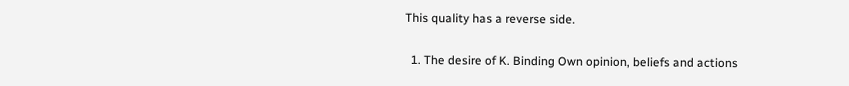This quality has a reverse side.

  1. The desire of K. Binding Own opinion, beliefs and actions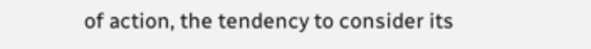of action, the tendency to consider its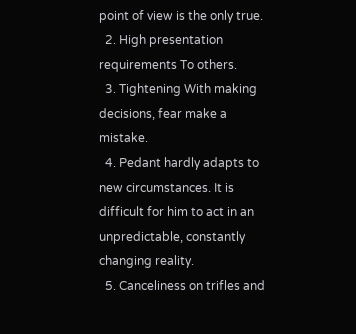point of view is the only true.
  2. High presentation requirements To others.
  3. Tightening With making decisions, fear make a mistake.
  4. Pedant hardly adapts to new circumstances. It is difficult for him to act in an unpredictable, constantly changing reality.
  5. Canceliness on trifles and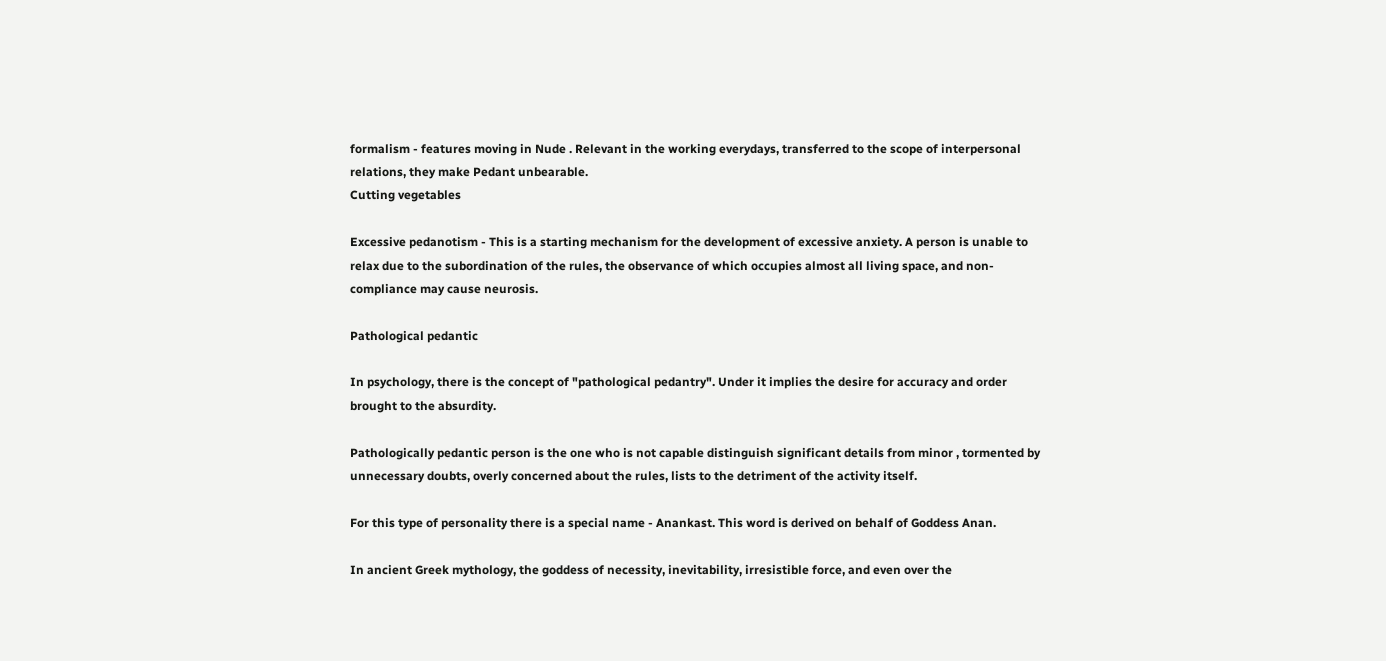formalism - features moving in Nude . Relevant in the working everydays, transferred to the scope of interpersonal relations, they make Pedant unbearable.
Cutting vegetables

Excessive pedanotism - This is a starting mechanism for the development of excessive anxiety. A person is unable to relax due to the subordination of the rules, the observance of which occupies almost all living space, and non-compliance may cause neurosis.

Pathological pedantic

In psychology, there is the concept of "pathological pedantry". Under it implies the desire for accuracy and order brought to the absurdity.

Pathologically pedantic person is the one who is not capable distinguish significant details from minor , tormented by unnecessary doubts, overly concerned about the rules, lists to the detriment of the activity itself.

For this type of personality there is a special name - Anankast. This word is derived on behalf of Goddess Anan.

In ancient Greek mythology, the goddess of necessity, inevitability, irresistible force, and even over the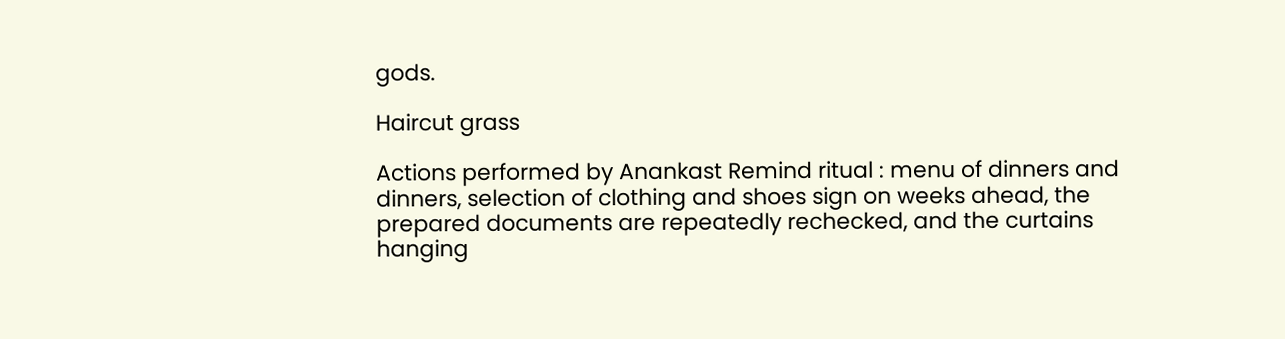gods.

Haircut grass

Actions performed by Anankast Remind ritual : menu of dinners and dinners, selection of clothing and shoes sign on weeks ahead, the prepared documents are repeatedly rechecked, and the curtains hanging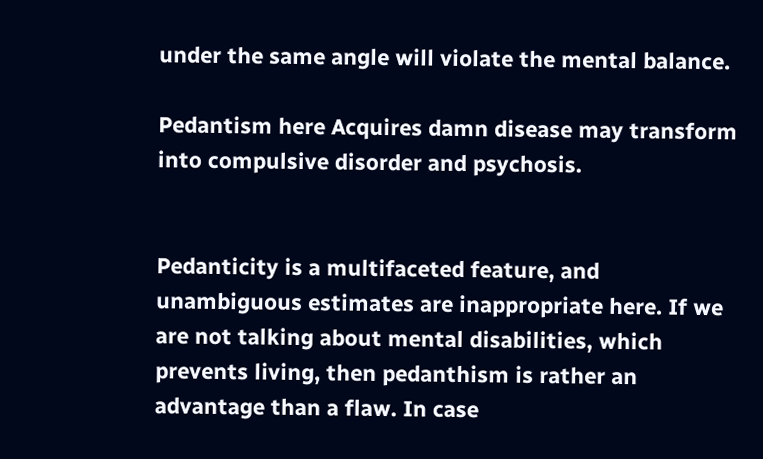under the same angle will violate the mental balance.

Pedantism here Acquires damn disease may transform into compulsive disorder and psychosis.


Pedanticity is a multifaceted feature, and unambiguous estimates are inappropriate here. If we are not talking about mental disabilities, which prevents living, then pedanthism is rather an advantage than a flaw. In case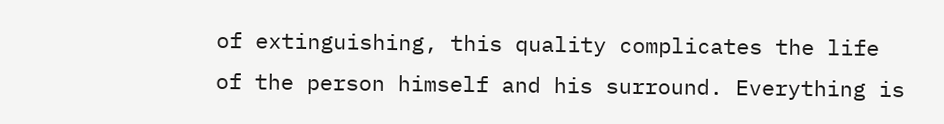of extinguishing, this quality complicates the life of the person himself and his surround. Everything is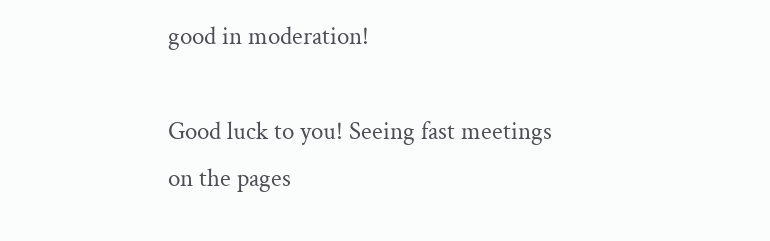good in moderation!

Good luck to you! Seeing fast meetings on the pages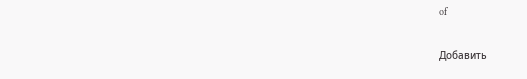of

Добавить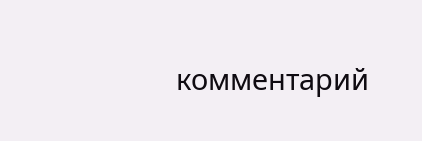комментарий